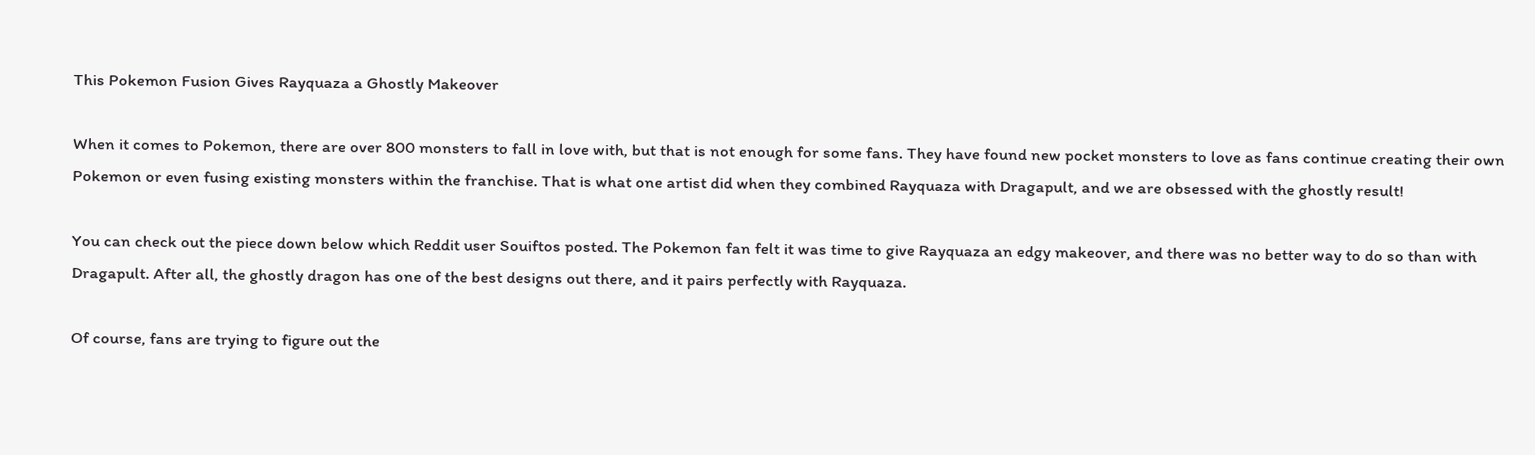This Pokemon Fusion Gives Rayquaza a Ghostly Makeover

When it comes to Pokemon, there are over 800 monsters to fall in love with, but that is not enough for some fans. They have found new pocket monsters to love as fans continue creating their own Pokemon or even fusing existing monsters within the franchise. That is what one artist did when they combined Rayquaza with Dragapult, and we are obsessed with the ghostly result!

You can check out the piece down below which Reddit user Souiftos posted. The Pokemon fan felt it was time to give Rayquaza an edgy makeover, and there was no better way to do so than with Dragapult. After all, the ghostly dragon has one of the best designs out there, and it pairs perfectly with Rayquaza.

Of course, fans are trying to figure out the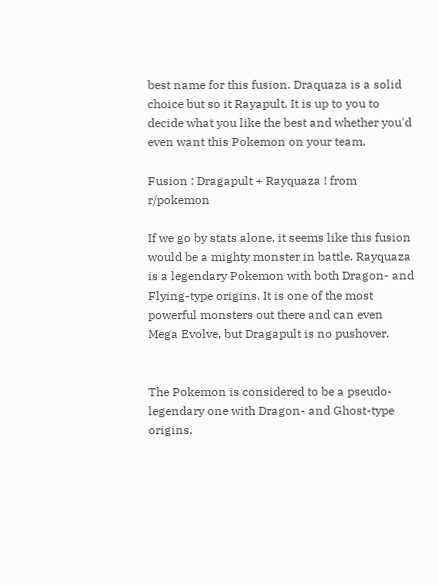best name for this fusion. Draquaza is a solid choice but so it Rayapult. It is up to you to decide what you like the best and whether you'd even want this Pokemon on your team.

Fusion : Dragapult + Rayquaza ! from r/pokemon

If we go by stats alone, it seems like this fusion would be a mighty monster in battle. Rayquaza is a legendary Pokemon with both Dragon- and Flying-type origins. It is one of the most powerful monsters out there and can even Mega Evolve, but Dragapult is no pushover.


The Pokemon is considered to be a pseudo-legendary one with Dragon- and Ghost-type origins.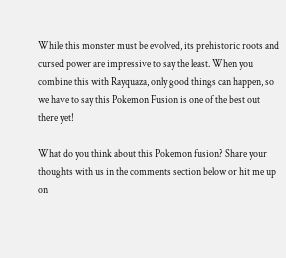While this monster must be evolved, its prehistoric roots and cursed power are impressive to say the least. When you combine this with Rayquaza, only good things can happen, so we have to say this Pokemon Fusion is one of the best out there yet!

What do you think about this Pokemon fusion? Share your thoughts with us in the comments section below or hit me up on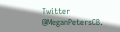Twitter @MeganPetersCB.